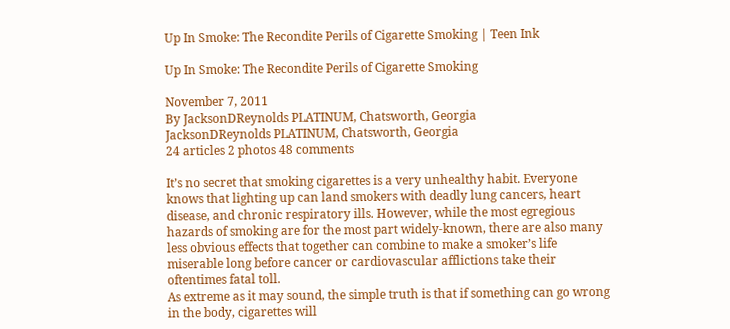Up In Smoke: The Recondite Perils of Cigarette Smoking | Teen Ink

Up In Smoke: The Recondite Perils of Cigarette Smoking

November 7, 2011
By JacksonDReynolds PLATINUM, Chatsworth, Georgia
JacksonDReynolds PLATINUM, Chatsworth, Georgia
24 articles 2 photos 48 comments

It’s no secret that smoking cigarettes is a very unhealthy habit. Everyone knows that lighting up can land smokers with deadly lung cancers, heart disease, and chronic respiratory ills. However, while the most egregious hazards of smoking are for the most part widely-known, there are also many less obvious effects that together can combine to make a smoker’s life miserable long before cancer or cardiovascular afflictions take their oftentimes fatal toll.
As extreme as it may sound, the simple truth is that if something can go wrong in the body, cigarettes will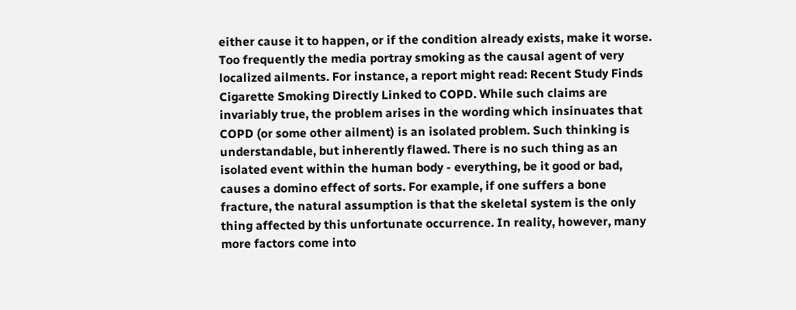either cause it to happen, or if the condition already exists, make it worse. Too frequently the media portray smoking as the causal agent of very localized ailments. For instance, a report might read: Recent Study Finds Cigarette Smoking Directly Linked to COPD. While such claims are invariably true, the problem arises in the wording which insinuates that COPD (or some other ailment) is an isolated problem. Such thinking is understandable, but inherently flawed. There is no such thing as an isolated event within the human body - everything, be it good or bad, causes a domino effect of sorts. For example, if one suffers a bone fracture, the natural assumption is that the skeletal system is the only thing affected by this unfortunate occurrence. In reality, however, many more factors come into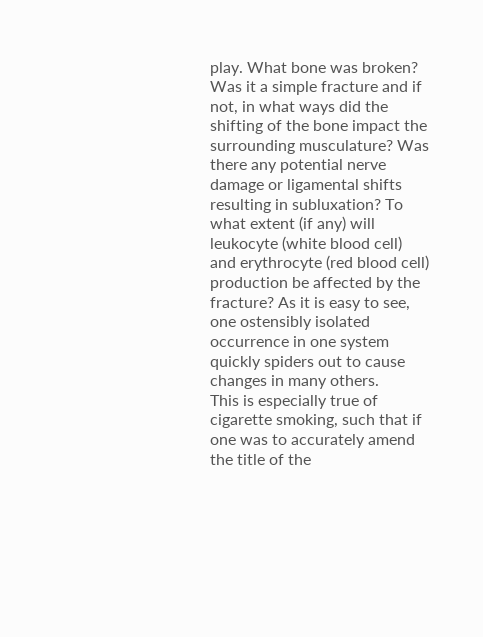play. What bone was broken? Was it a simple fracture and if not, in what ways did the shifting of the bone impact the surrounding musculature? Was there any potential nerve damage or ligamental shifts resulting in subluxation? To what extent (if any) will leukocyte (white blood cell) and erythrocyte (red blood cell) production be affected by the fracture? As it is easy to see, one ostensibly isolated occurrence in one system quickly spiders out to cause changes in many others.
This is especially true of cigarette smoking, such that if one was to accurately amend the title of the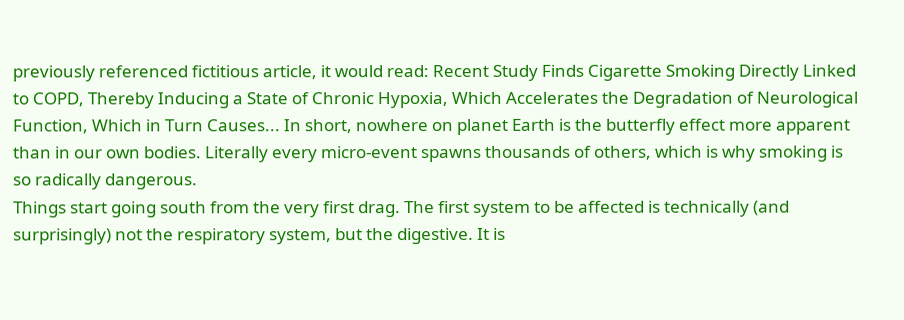previously referenced fictitious article, it would read: Recent Study Finds Cigarette Smoking Directly Linked to COPD, Thereby Inducing a State of Chronic Hypoxia, Which Accelerates the Degradation of Neurological Function, Which in Turn Causes... In short, nowhere on planet Earth is the butterfly effect more apparent than in our own bodies. Literally every micro-event spawns thousands of others, which is why smoking is so radically dangerous.
Things start going south from the very first drag. The first system to be affected is technically (and surprisingly) not the respiratory system, but the digestive. It is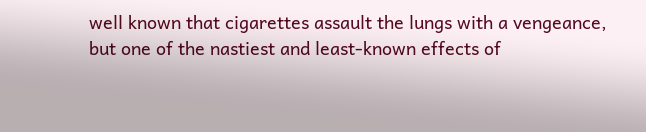well known that cigarettes assault the lungs with a vengeance, but one of the nastiest and least-known effects of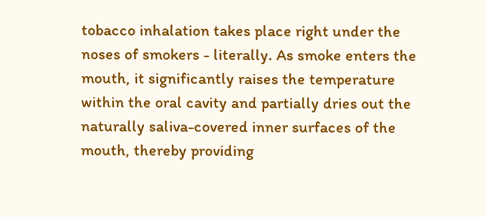tobacco inhalation takes place right under the noses of smokers - literally. As smoke enters the mouth, it significantly raises the temperature within the oral cavity and partially dries out the naturally saliva-covered inner surfaces of the mouth, thereby providing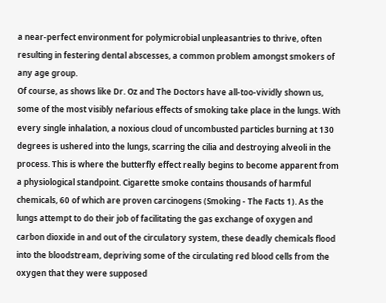a near-perfect environment for polymicrobial unpleasantries to thrive, often resulting in festering dental abscesses, a common problem amongst smokers of any age group.
Of course, as shows like Dr. Oz and The Doctors have all-too-vividly shown us, some of the most visibly nefarious effects of smoking take place in the lungs. With every single inhalation, a noxious cloud of uncombusted particles burning at 130 degrees is ushered into the lungs, scarring the cilia and destroying alveoli in the process. This is where the butterfly effect really begins to become apparent from a physiological standpoint. Cigarette smoke contains thousands of harmful chemicals, 60 of which are proven carcinogens (Smoking - The Facts 1). As the lungs attempt to do their job of facilitating the gas exchange of oxygen and carbon dioxide in and out of the circulatory system, these deadly chemicals flood into the bloodstream, depriving some of the circulating red blood cells from the oxygen that they were supposed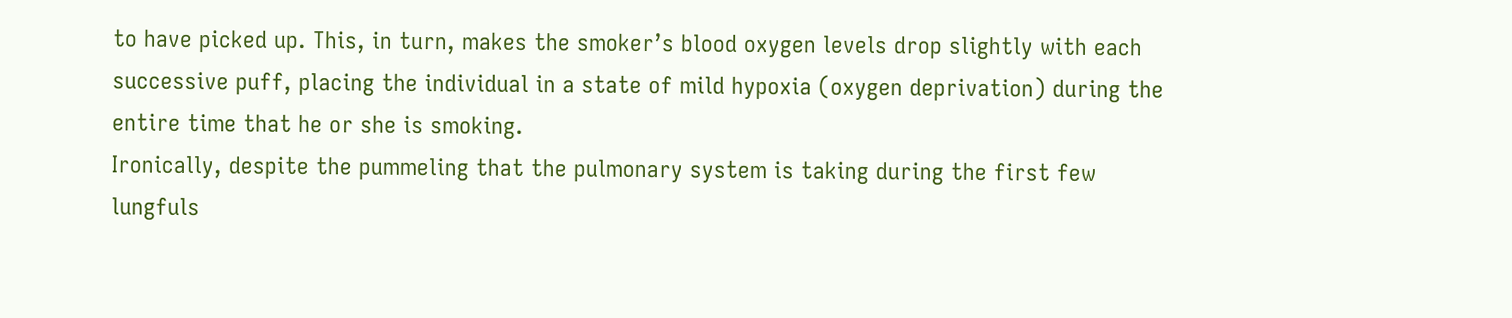to have picked up. This, in turn, makes the smoker’s blood oxygen levels drop slightly with each successive puff, placing the individual in a state of mild hypoxia (oxygen deprivation) during the entire time that he or she is smoking.
Ironically, despite the pummeling that the pulmonary system is taking during the first few lungfuls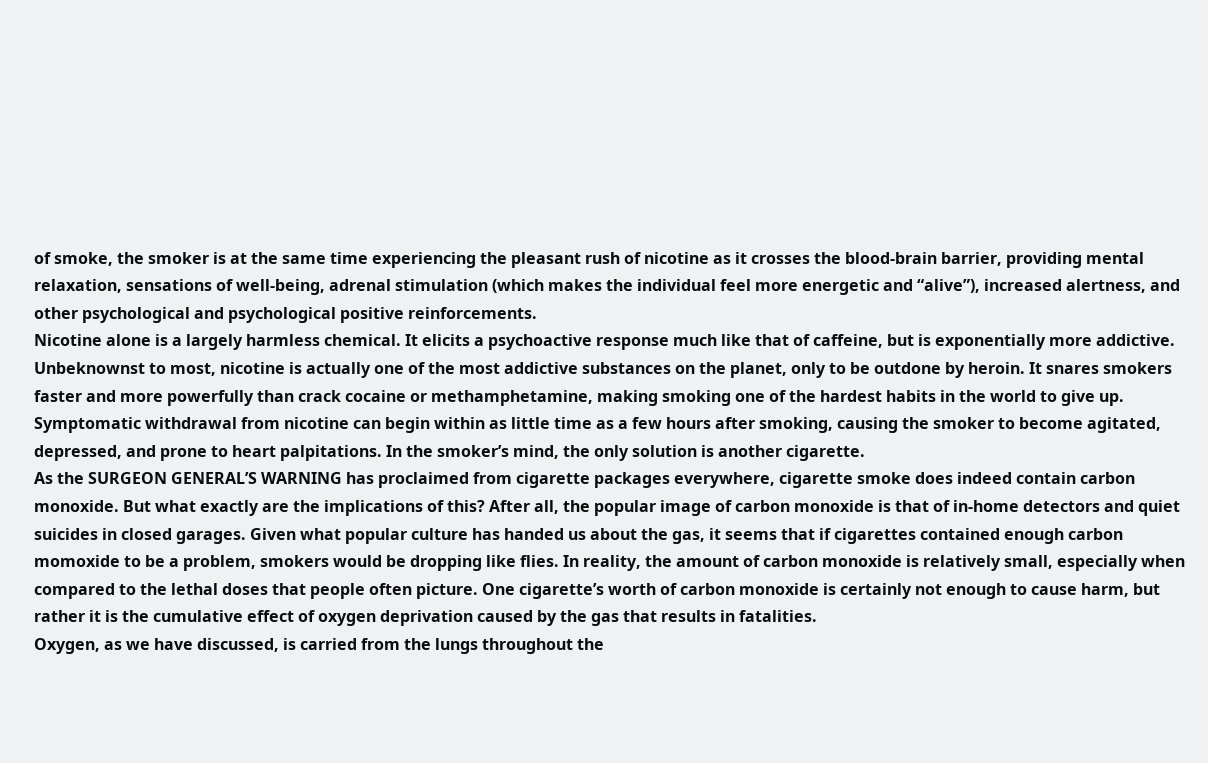of smoke, the smoker is at the same time experiencing the pleasant rush of nicotine as it crosses the blood-brain barrier, providing mental relaxation, sensations of well-being, adrenal stimulation (which makes the individual feel more energetic and “alive”), increased alertness, and other psychological and psychological positive reinforcements.
Nicotine alone is a largely harmless chemical. It elicits a psychoactive response much like that of caffeine, but is exponentially more addictive. Unbeknownst to most, nicotine is actually one of the most addictive substances on the planet, only to be outdone by heroin. It snares smokers faster and more powerfully than crack cocaine or methamphetamine, making smoking one of the hardest habits in the world to give up. Symptomatic withdrawal from nicotine can begin within as little time as a few hours after smoking, causing the smoker to become agitated, depressed, and prone to heart palpitations. In the smoker’s mind, the only solution is another cigarette.
As the SURGEON GENERAL’S WARNING has proclaimed from cigarette packages everywhere, cigarette smoke does indeed contain carbon monoxide. But what exactly are the implications of this? After all, the popular image of carbon monoxide is that of in-home detectors and quiet suicides in closed garages. Given what popular culture has handed us about the gas, it seems that if cigarettes contained enough carbon momoxide to be a problem, smokers would be dropping like flies. In reality, the amount of carbon monoxide is relatively small, especially when compared to the lethal doses that people often picture. One cigarette’s worth of carbon monoxide is certainly not enough to cause harm, but rather it is the cumulative effect of oxygen deprivation caused by the gas that results in fatalities.
Oxygen, as we have discussed, is carried from the lungs throughout the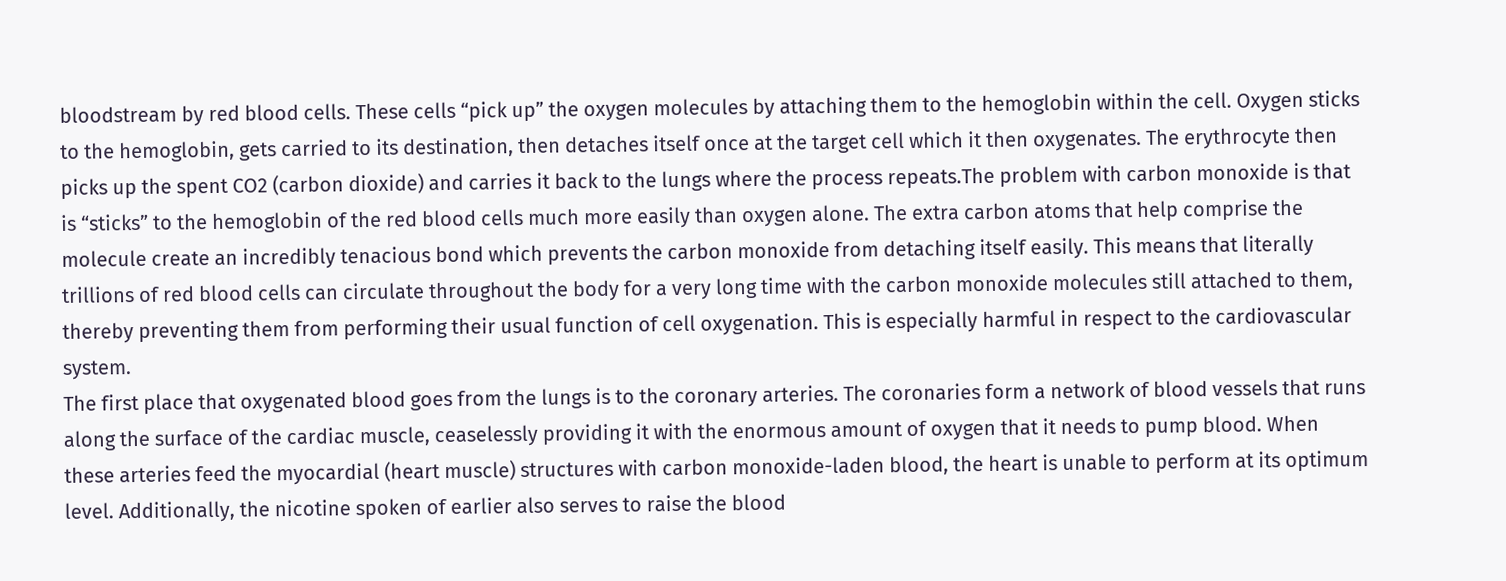bloodstream by red blood cells. These cells “pick up” the oxygen molecules by attaching them to the hemoglobin within the cell. Oxygen sticks to the hemoglobin, gets carried to its destination, then detaches itself once at the target cell which it then oxygenates. The erythrocyte then picks up the spent CO2 (carbon dioxide) and carries it back to the lungs where the process repeats.The problem with carbon monoxide is that is “sticks” to the hemoglobin of the red blood cells much more easily than oxygen alone. The extra carbon atoms that help comprise the molecule create an incredibly tenacious bond which prevents the carbon monoxide from detaching itself easily. This means that literally trillions of red blood cells can circulate throughout the body for a very long time with the carbon monoxide molecules still attached to them, thereby preventing them from performing their usual function of cell oxygenation. This is especially harmful in respect to the cardiovascular system.
The first place that oxygenated blood goes from the lungs is to the coronary arteries. The coronaries form a network of blood vessels that runs along the surface of the cardiac muscle, ceaselessly providing it with the enormous amount of oxygen that it needs to pump blood. When these arteries feed the myocardial (heart muscle) structures with carbon monoxide-laden blood, the heart is unable to perform at its optimum level. Additionally, the nicotine spoken of earlier also serves to raise the blood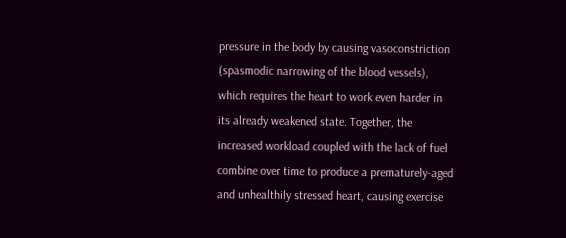pressure in the body by causing vasoconstriction (spasmodic narrowing of the blood vessels), which requires the heart to work even harder in its already weakened state. Together, the increased workload coupled with the lack of fuel combine over time to produce a prematurely-aged and unhealthily stressed heart, causing exercise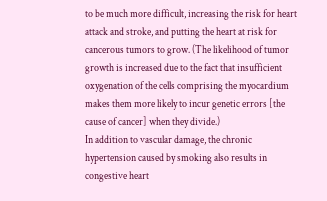to be much more difficult, increasing the risk for heart attack and stroke, and putting the heart at risk for cancerous tumors to grow. (The likelihood of tumor growth is increased due to the fact that insufficient oxygenation of the cells comprising the myocardium makes them more likely to incur genetic errors [the cause of cancer] when they divide.)
In addition to vascular damage, the chronic hypertension caused by smoking also results in congestive heart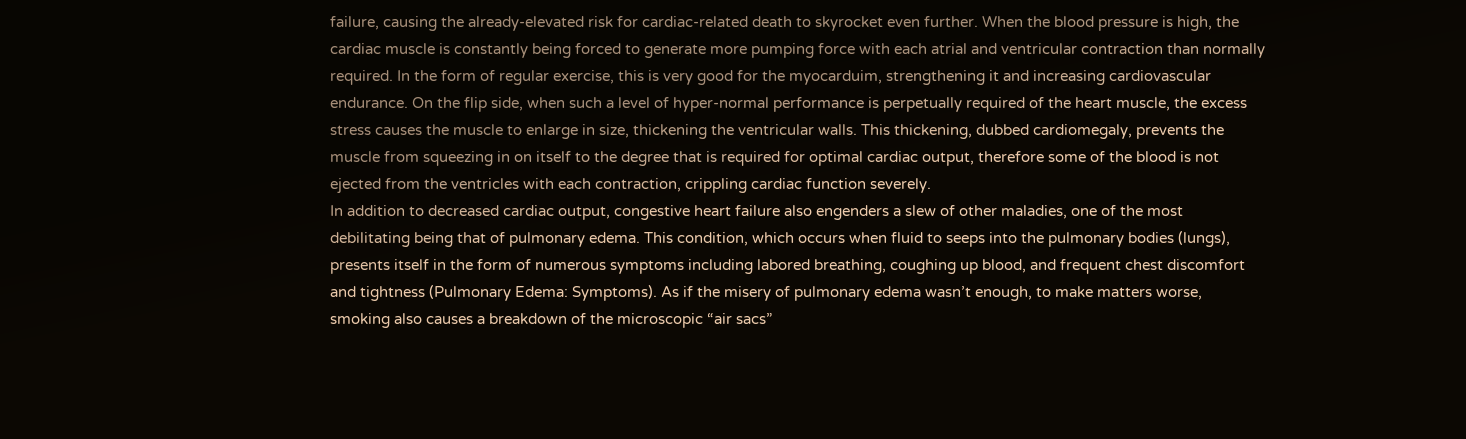failure, causing the already-elevated risk for cardiac-related death to skyrocket even further. When the blood pressure is high, the cardiac muscle is constantly being forced to generate more pumping force with each atrial and ventricular contraction than normally required. In the form of regular exercise, this is very good for the myocarduim, strengthening it and increasing cardiovascular endurance. On the flip side, when such a level of hyper-normal performance is perpetually required of the heart muscle, the excess stress causes the muscle to enlarge in size, thickening the ventricular walls. This thickening, dubbed cardiomegaly, prevents the muscle from squeezing in on itself to the degree that is required for optimal cardiac output, therefore some of the blood is not ejected from the ventricles with each contraction, crippling cardiac function severely.
In addition to decreased cardiac output, congestive heart failure also engenders a slew of other maladies, one of the most debilitating being that of pulmonary edema. This condition, which occurs when fluid to seeps into the pulmonary bodies (lungs), presents itself in the form of numerous symptoms including labored breathing, coughing up blood, and frequent chest discomfort and tightness (Pulmonary Edema: Symptoms). As if the misery of pulmonary edema wasn’t enough, to make matters worse, smoking also causes a breakdown of the microscopic “air sacs”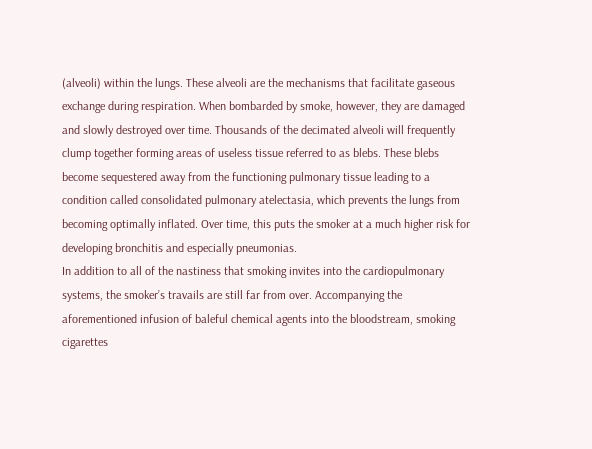(alveoli) within the lungs. These alveoli are the mechanisms that facilitate gaseous exchange during respiration. When bombarded by smoke, however, they are damaged and slowly destroyed over time. Thousands of the decimated alveoli will frequently clump together forming areas of useless tissue referred to as blebs. These blebs become sequestered away from the functioning pulmonary tissue leading to a condition called consolidated pulmonary atelectasia, which prevents the lungs from becoming optimally inflated. Over time, this puts the smoker at a much higher risk for developing bronchitis and especially pneumonias.
In addition to all of the nastiness that smoking invites into the cardiopulmonary systems, the smoker’s travails are still far from over. Accompanying the aforementioned infusion of baleful chemical agents into the bloodstream, smoking cigarettes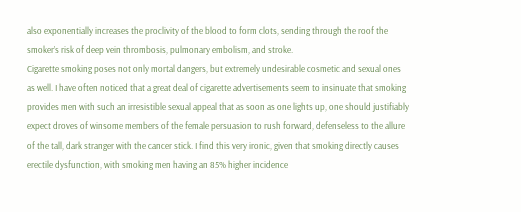also exponentially increases the proclivity of the blood to form clots, sending through the roof the smoker’s risk of deep vein thrombosis, pulmonary embolism, and stroke.
Cigarette smoking poses not only mortal dangers, but extremely undesirable cosmetic and sexual ones as well. I have often noticed that a great deal of cigarette advertisements seem to insinuate that smoking provides men with such an irresistible sexual appeal that as soon as one lights up, one should justifiably expect droves of winsome members of the female persuasion to rush forward, defenseless to the allure of the tall, dark stranger with the cancer stick. I find this very ironic, given that smoking directly causes erectile dysfunction, with smoking men having an 85% higher incidence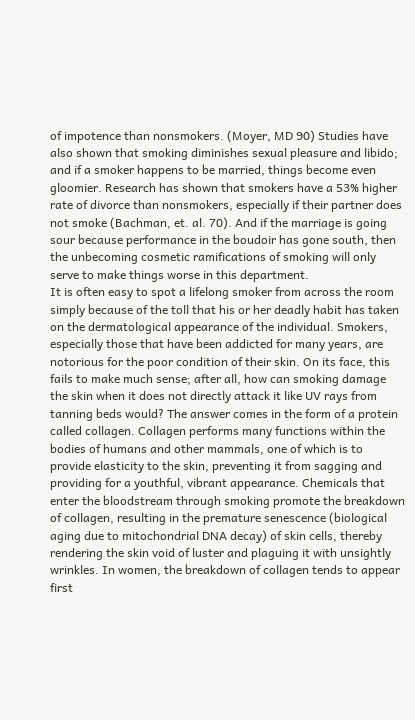of impotence than nonsmokers. (Moyer, MD 90) Studies have also shown that smoking diminishes sexual pleasure and libido; and if a smoker happens to be married, things become even gloomier. Research has shown that smokers have a 53% higher rate of divorce than nonsmokers, especially if their partner does not smoke (Bachman, et. al. 70). And if the marriage is going sour because performance in the boudoir has gone south, then the unbecoming cosmetic ramifications of smoking will only serve to make things worse in this department.
It is often easy to spot a lifelong smoker from across the room simply because of the toll that his or her deadly habit has taken on the dermatological appearance of the individual. Smokers, especially those that have been addicted for many years, are notorious for the poor condition of their skin. On its face, this fails to make much sense; after all, how can smoking damage the skin when it does not directly attack it like UV rays from tanning beds would? The answer comes in the form of a protein called collagen. Collagen performs many functions within the bodies of humans and other mammals, one of which is to provide elasticity to the skin, preventing it from sagging and providing for a youthful, vibrant appearance. Chemicals that enter the bloodstream through smoking promote the breakdown of collagen, resulting in the premature senescence (biological aging due to mitochondrial DNA decay) of skin cells, thereby rendering the skin void of luster and plaguing it with unsightly wrinkles. In women, the breakdown of collagen tends to appear first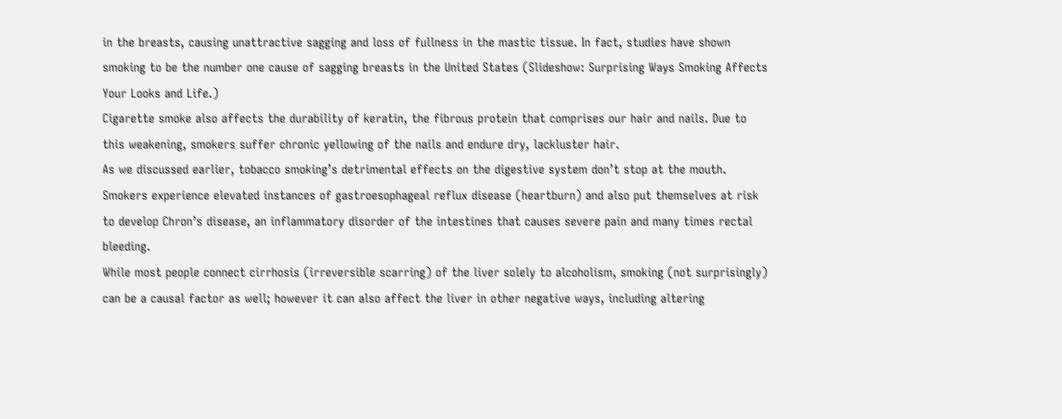in the breasts, causing unattractive sagging and loss of fullness in the mastic tissue. In fact, studies have shown smoking to be the number one cause of sagging breasts in the United States (Slideshow: Surprising Ways Smoking Affects Your Looks and Life.)
Cigarette smoke also affects the durability of keratin, the fibrous protein that comprises our hair and nails. Due to this weakening, smokers suffer chronic yellowing of the nails and endure dry, lackluster hair.
As we discussed earlier, tobacco smoking’s detrimental effects on the digestive system don’t stop at the mouth. Smokers experience elevated instances of gastroesophageal reflux disease (heartburn) and also put themselves at risk to develop Chron’s disease, an inflammatory disorder of the intestines that causes severe pain and many times rectal bleeding.
While most people connect cirrhosis (irreversible scarring) of the liver solely to alcoholism, smoking (not surprisingly) can be a causal factor as well; however it can also affect the liver in other negative ways, including altering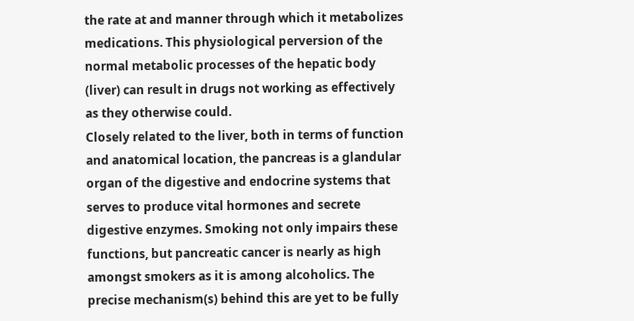the rate at and manner through which it metabolizes medications. This physiological perversion of the normal metabolic processes of the hepatic body (liver) can result in drugs not working as effectively as they otherwise could.
Closely related to the liver, both in terms of function and anatomical location, the pancreas is a glandular organ of the digestive and endocrine systems that serves to produce vital hormones and secrete digestive enzymes. Smoking not only impairs these functions, but pancreatic cancer is nearly as high amongst smokers as it is among alcoholics. The precise mechanism(s) behind this are yet to be fully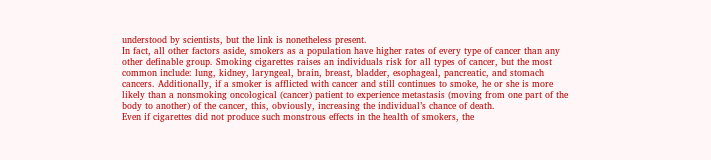understood by scientists, but the link is nonetheless present.
In fact, all other factors aside, smokers as a population have higher rates of every type of cancer than any other definable group. Smoking cigarettes raises an individuals risk for all types of cancer, but the most common include: lung, kidney, laryngeal, brain, breast, bladder, esophageal, pancreatic, and stomach cancers. Additionally, if a smoker is afflicted with cancer and still continues to smoke, he or she is more likely than a nonsmoking oncological (cancer) patient to experience metastasis (moving from one part of the body to another) of the cancer, this, obviously, increasing the individual’s chance of death.
Even if cigarettes did not produce such monstrous effects in the health of smokers, the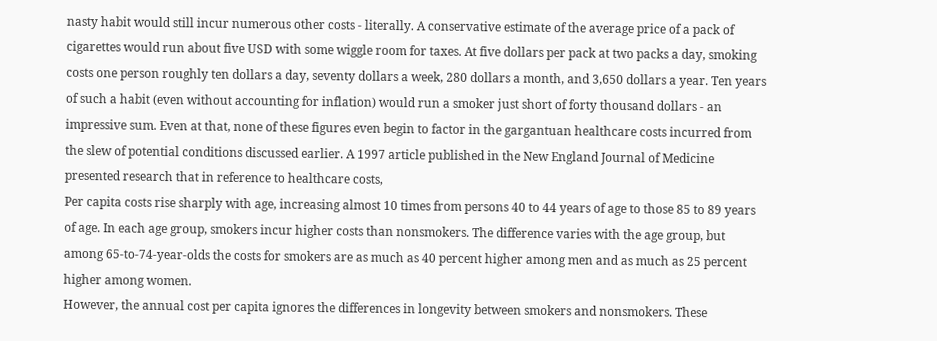nasty habit would still incur numerous other costs - literally. A conservative estimate of the average price of a pack of cigarettes would run about five USD with some wiggle room for taxes. At five dollars per pack at two packs a day, smoking costs one person roughly ten dollars a day, seventy dollars a week, 280 dollars a month, and 3,650 dollars a year. Ten years of such a habit (even without accounting for inflation) would run a smoker just short of forty thousand dollars - an impressive sum. Even at that, none of these figures even begin to factor in the gargantuan healthcare costs incurred from the slew of potential conditions discussed earlier. A 1997 article published in the New England Journal of Medicine presented research that in reference to healthcare costs,
Per capita costs rise sharply with age, increasing almost 10 times from persons 40 to 44 years of age to those 85 to 89 years of age. In each age group, smokers incur higher costs than nonsmokers. The difference varies with the age group, but among 65-to-74-year-olds the costs for smokers are as much as 40 percent higher among men and as much as 25 percent higher among women.
However, the annual cost per capita ignores the differences in longevity between smokers and nonsmokers. These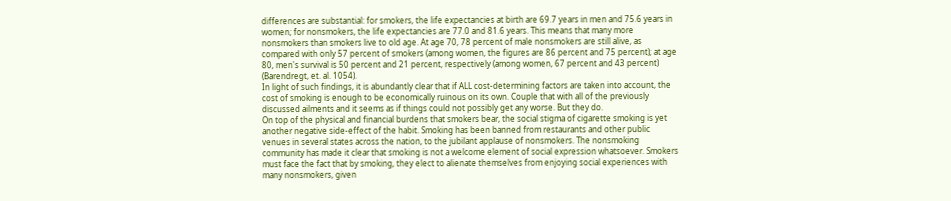differences are substantial: for smokers, the life expectancies at birth are 69.7 years in men and 75.6 years in women; for nonsmokers, the life expectancies are 77.0 and 81.6 years. This means that many more nonsmokers than smokers live to old age. At age 70, 78 percent of male nonsmokers are still alive, as compared with only 57 percent of smokers (among women, the figures are 86 percent and 75 percent); at age 80, men's survival is 50 percent and 21 percent, respectively (among women, 67 percent and 43 percent) (Barendregt, et. al. 1054).
In light of such findings, it is abundantly clear that if ALL cost-determining factors are taken into account, the cost of smoking is enough to be economically ruinous on its own. Couple that with all of the previously discussed ailments and it seems as if things could not possibly get any worse. But they do.
On top of the physical and financial burdens that smokers bear, the social stigma of cigarette smoking is yet another negative side-effect of the habit. Smoking has been banned from restaurants and other public venues in several states across the nation, to the jubilant applause of nonsmokers. The nonsmoking community has made it clear that smoking is not a welcome element of social expression whatsoever. Smokers must face the fact that by smoking, they elect to alienate themselves from enjoying social experiences with many nonsmokers, given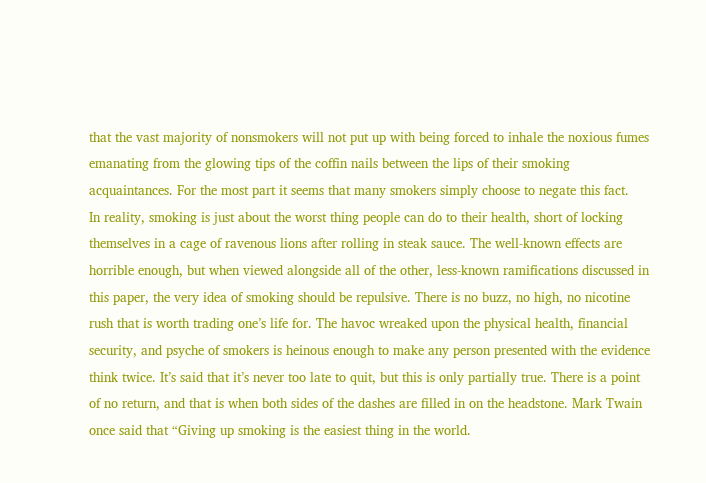that the vast majority of nonsmokers will not put up with being forced to inhale the noxious fumes emanating from the glowing tips of the coffin nails between the lips of their smoking acquaintances. For the most part it seems that many smokers simply choose to negate this fact.
In reality, smoking is just about the worst thing people can do to their health, short of locking themselves in a cage of ravenous lions after rolling in steak sauce. The well-known effects are horrible enough, but when viewed alongside all of the other, less-known ramifications discussed in this paper, the very idea of smoking should be repulsive. There is no buzz, no high, no nicotine rush that is worth trading one’s life for. The havoc wreaked upon the physical health, financial security, and psyche of smokers is heinous enough to make any person presented with the evidence think twice. It’s said that it’s never too late to quit, but this is only partially true. There is a point of no return, and that is when both sides of the dashes are filled in on the headstone. Mark Twain once said that “Giving up smoking is the easiest thing in the world.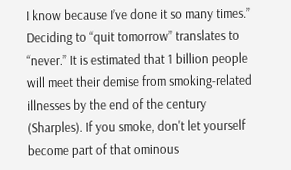I know because I’ve done it so many times.” Deciding to “quit tomorrow” translates to “never.” It is estimated that 1 billion people will meet their demise from smoking-related illnesses by the end of the century (Sharples). If you smoke, don't let yourself become part of that ominous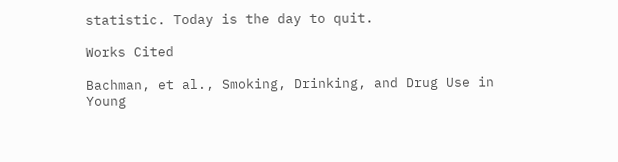statistic. Today is the day to quit.

Works Cited

Bachman, et al., Smoking, Drinking, and Drug Use in Young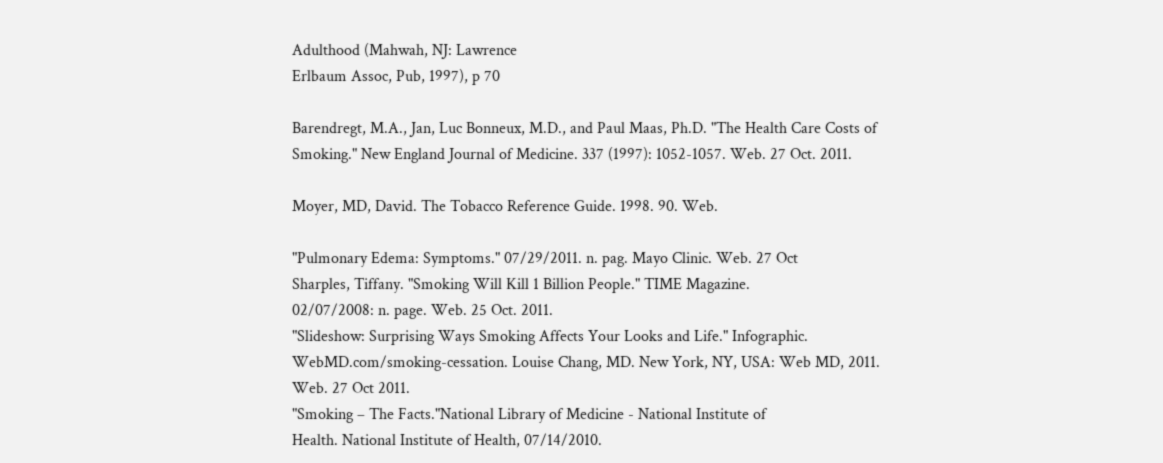Adulthood (Mahwah, NJ: Lawrence
Erlbaum Assoc, Pub, 1997), p 70

Barendregt, M.A., Jan, Luc Bonneux, M.D., and Paul Maas, Ph.D. "The Health Care Costs of
Smoking." New England Journal of Medicine. 337 (1997): 1052-1057. Web. 27 Oct. 2011.

Moyer, MD, David. The Tobacco Reference Guide. 1998. 90. Web.

"Pulmonary Edema: Symptoms." 07/29/2011. n. pag. Mayo Clinic. Web. 27 Oct
Sharples, Tiffany. "Smoking Will Kill 1 Billion People." TIME Magazine.
02/07/2008: n. page. Web. 25 Oct. 2011.
"Slideshow: Surprising Ways Smoking Affects Your Looks and Life." Infographic.
WebMD.com/smoking-cessation. Louise Chang, MD. New York, NY, USA: Web MD, 2011.
Web. 27 Oct 2011.
"Smoking – The Facts."National Library of Medicine - National Institute of
Health. National Institute of Health, 07/14/2010.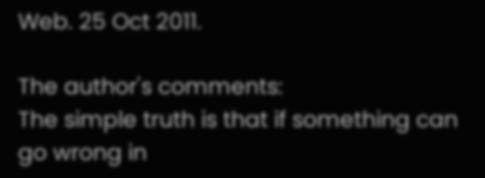Web. 25 Oct 2011.

The author's comments:
The simple truth is that if something can go wrong in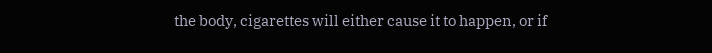the body, cigarettes will either cause it to happen, or if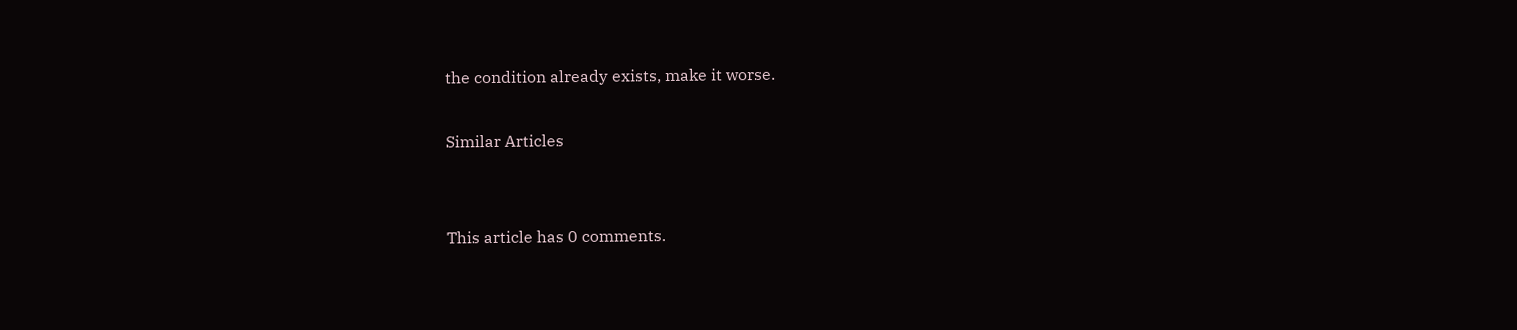the condition already exists, make it worse.

Similar Articles


This article has 0 comments.